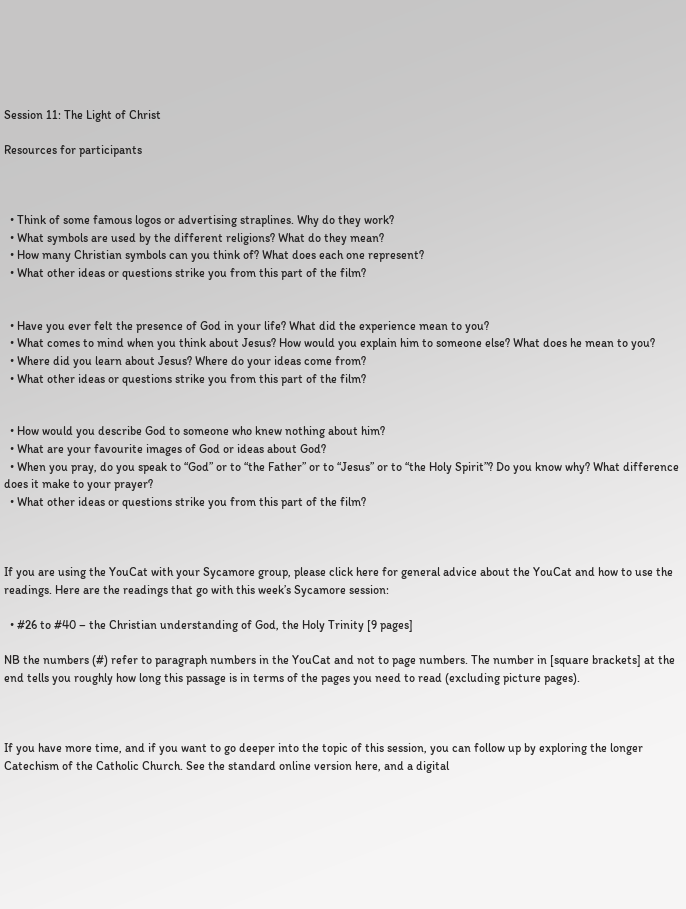Session 11: The Light of Christ

Resources for participants



  • Think of some famous logos or advertising straplines. Why do they work?
  • What symbols are used by the different religions? What do they mean?
  • How many Christian symbols can you think of? What does each one represent?
  • What other ideas or questions strike you from this part of the film?


  • Have you ever felt the presence of God in your life? What did the experience mean to you?
  • What comes to mind when you think about Jesus? How would you explain him to someone else? What does he mean to you?
  • Where did you learn about Jesus? Where do your ideas come from?
  • What other ideas or questions strike you from this part of the film?


  • How would you describe God to someone who knew nothing about him?
  • What are your favourite images of God or ideas about God?
  • When you pray, do you speak to “God” or to “the Father” or to “Jesus” or to “the Holy Spirit”? Do you know why? What difference does it make to your prayer?
  • What other ideas or questions strike you from this part of the film?



If you are using the YouCat with your Sycamore group, please click here for general advice about the YouCat and how to use the readings. Here are the readings that go with this week’s Sycamore session:

  • #26 to #40 – the Christian understanding of God, the Holy Trinity [9 pages]

NB the numbers (#) refer to paragraph numbers in the YouCat and not to page numbers. The number in [square brackets] at the end tells you roughly how long this passage is in terms of the pages you need to read (excluding picture pages).



If you have more time, and if you want to go deeper into the topic of this session, you can follow up by exploring the longer Catechism of the Catholic Church. See the standard online version here, and a digital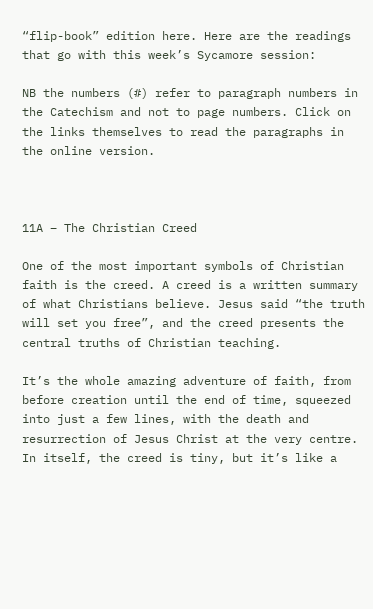“flip-book” edition here. Here are the readings that go with this week’s Sycamore session:

NB the numbers (#) refer to paragraph numbers in the Catechism and not to page numbers. Click on the links themselves to read the paragraphs in the online version.



11A – The Christian Creed

One of the most important symbols of Christian faith is the creed. A creed is a written summary of what Christians believe. Jesus said “the truth will set you free”, and the creed presents the central truths of Christian teaching.

It’s the whole amazing adventure of faith, from before creation until the end of time, squeezed into just a few lines, with the death and resurrection of Jesus Christ at the very centre. In itself, the creed is tiny, but it’s like a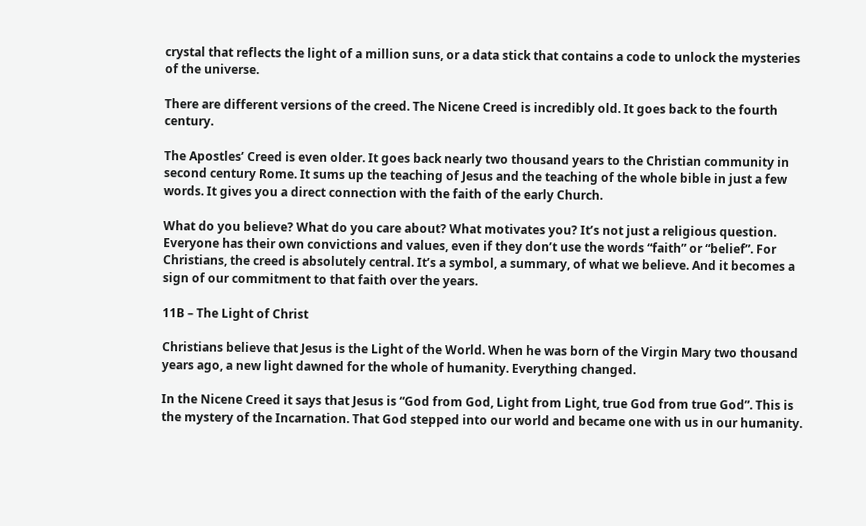crystal that reflects the light of a million suns, or a data stick that contains a code to unlock the mysteries of the universe.

There are different versions of the creed. The Nicene Creed is incredibly old. It goes back to the fourth century.

The Apostles’ Creed is even older. It goes back nearly two thousand years to the Christian community in second century Rome. It sums up the teaching of Jesus and the teaching of the whole bible in just a few words. It gives you a direct connection with the faith of the early Church.

What do you believe? What do you care about? What motivates you? It’s not just a religious question. Everyone has their own convictions and values, even if they don’t use the words “faith” or “belief”. For Christians, the creed is absolutely central. It’s a symbol, a summary, of what we believe. And it becomes a sign of our commitment to that faith over the years.

11B – The Light of Christ

Christians believe that Jesus is the Light of the World. When he was born of the Virgin Mary two thousand years ago, a new light dawned for the whole of humanity. Everything changed.

In the Nicene Creed it says that Jesus is “God from God, Light from Light, true God from true God”. This is the mystery of the Incarnation. That God stepped into our world and became one with us in our humanity.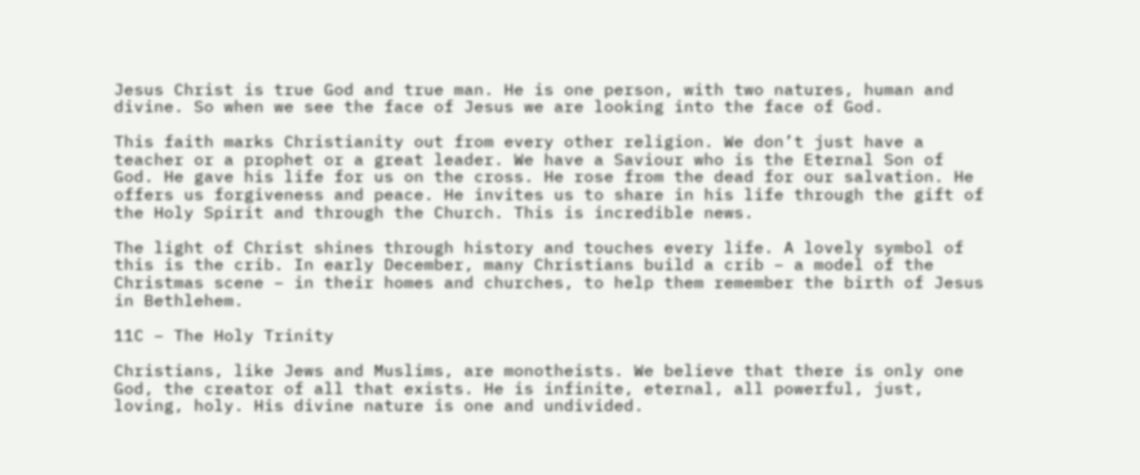Jesus Christ is true God and true man. He is one person, with two natures, human and divine. So when we see the face of Jesus we are looking into the face of God.

This faith marks Christianity out from every other religion. We don’t just have a teacher or a prophet or a great leader. We have a Saviour who is the Eternal Son of God. He gave his life for us on the cross. He rose from the dead for our salvation. He offers us forgiveness and peace. He invites us to share in his life through the gift of the Holy Spirit and through the Church. This is incredible news.

The light of Christ shines through history and touches every life. A lovely symbol of this is the crib. In early December, many Christians build a crib – a model of the Christmas scene – in their homes and churches, to help them remember the birth of Jesus in Bethlehem.

11C – The Holy Trinity

Christians, like Jews and Muslims, are monotheists. We believe that there is only one God, the creator of all that exists. He is infinite, eternal, all powerful, just, loving, holy. His divine nature is one and undivided.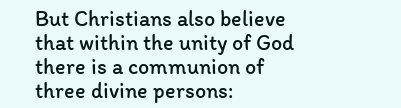But Christians also believe that within the unity of God there is a communion of three divine persons: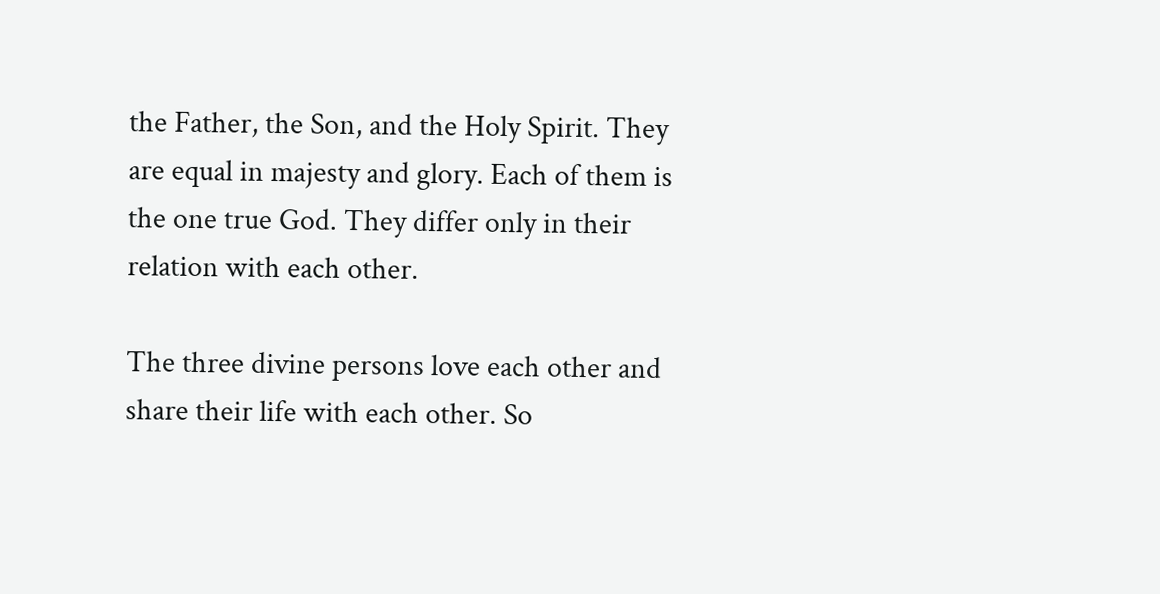the Father, the Son, and the Holy Spirit. They are equal in majesty and glory. Each of them is the one true God. They differ only in their relation with each other.

The three divine persons love each other and share their life with each other. So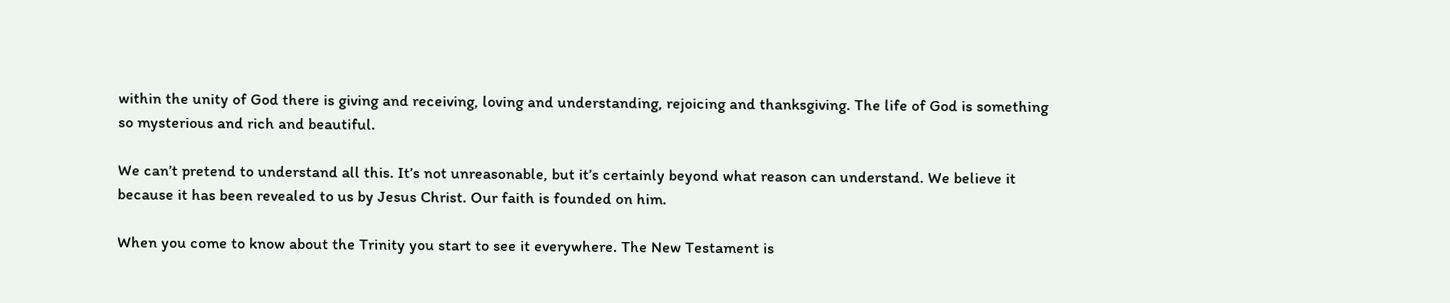within the unity of God there is giving and receiving, loving and understanding, rejoicing and thanksgiving. The life of God is something so mysterious and rich and beautiful.

We can’t pretend to understand all this. It’s not unreasonable, but it’s certainly beyond what reason can understand. We believe it because it has been revealed to us by Jesus Christ. Our faith is founded on him.

When you come to know about the Trinity you start to see it everywhere. The New Testament is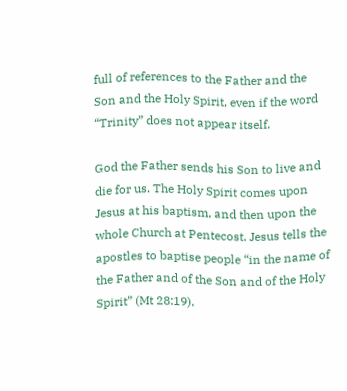full of references to the Father and the Son and the Holy Spirit, even if the word “Trinity” does not appear itself.

God the Father sends his Son to live and die for us. The Holy Spirit comes upon Jesus at his baptism, and then upon the whole Church at Pentecost. Jesus tells the apostles to baptise people “in the name of the Father and of the Son and of the Holy Spirit” (Mt 28:19).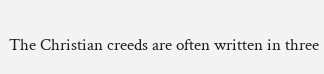The Christian creeds are often written in three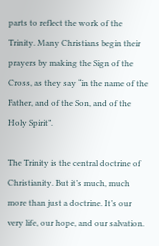parts to reflect the work of the Trinity. Many Christians begin their prayers by making the Sign of the Cross, as they say “in the name of the Father, and of the Son, and of the Holy Spirit”.

The Trinity is the central doctrine of Christianity. But it’s much, much more than just a doctrine. It’s our very life, our hope, and our salvation.